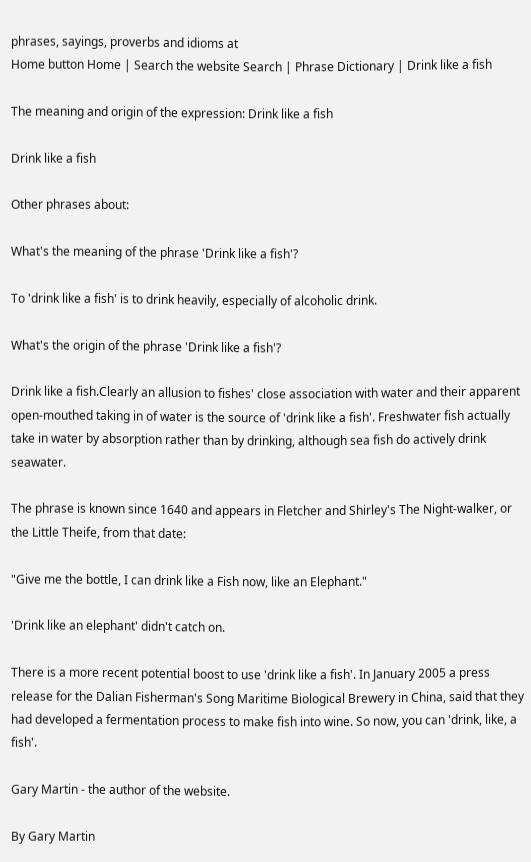phrases, sayings, proverbs and idioms at
Home button Home | Search the website Search | Phrase Dictionary | Drink like a fish

The meaning and origin of the expression: Drink like a fish

Drink like a fish

Other phrases about:

What's the meaning of the phrase 'Drink like a fish'?

To 'drink like a fish' is to drink heavily, especially of alcoholic drink.

What's the origin of the phrase 'Drink like a fish'?

Drink like a fish.Clearly an allusion to fishes' close association with water and their apparent open-mouthed taking in of water is the source of 'drink like a fish'. Freshwater fish actually take in water by absorption rather than by drinking, although sea fish do actively drink seawater.

The phrase is known since 1640 and appears in Fletcher and Shirley's The Night-walker, or the Little Theife, from that date:

"Give me the bottle, I can drink like a Fish now, like an Elephant."

'Drink like an elephant' didn't catch on.

There is a more recent potential boost to use 'drink like a fish'. In January 2005 a press release for the Dalian Fisherman's Song Maritime Biological Brewery in China, said that they had developed a fermentation process to make fish into wine. So now, you can 'drink, like, a fish'.

Gary Martin - the author of the website.

By Gary Martin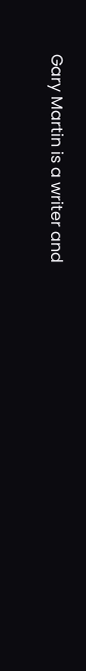Gary Martin is a writer and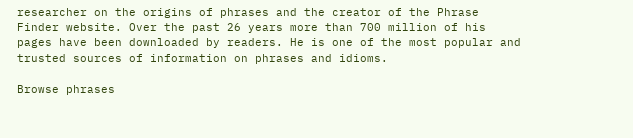researcher on the origins of phrases and the creator of the Phrase Finder website. Over the past 26 years more than 700 million of his pages have been downloaded by readers. He is one of the most popular and trusted sources of information on phrases and idioms.

Browse phrases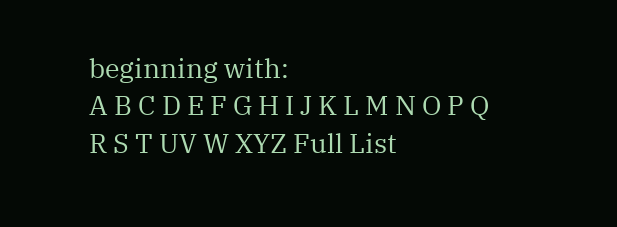beginning with:
A B C D E F G H I J K L M N O P Q R S T UV W XYZ Full List